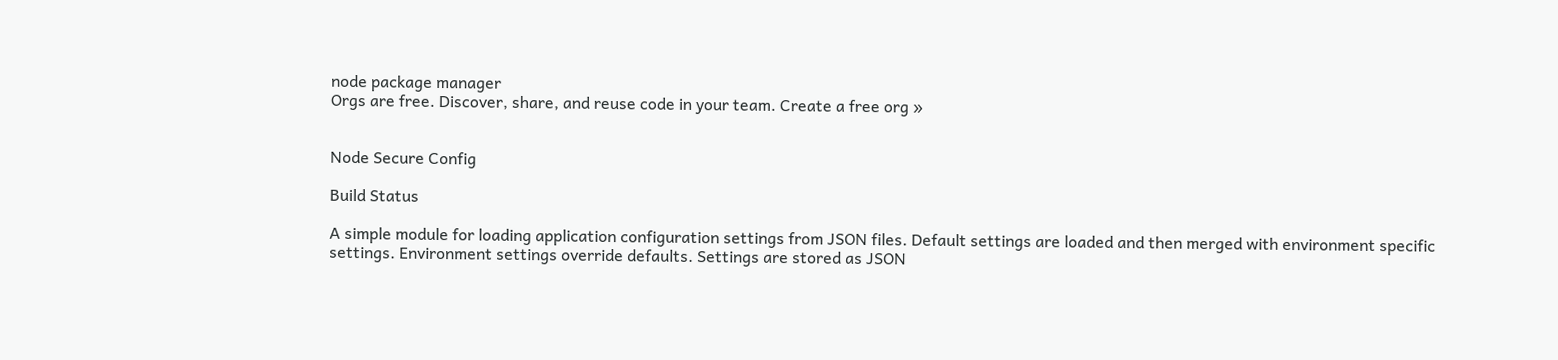node package manager
Orgs are free. Discover, share, and reuse code in your team. Create a free org »


Node Secure Config

Build Status

A simple module for loading application configuration settings from JSON files. Default settings are loaded and then merged with environment specific settings. Environment settings override defaults. Settings are stored as JSON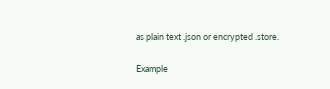as plain text .json or encrypted .store.

Example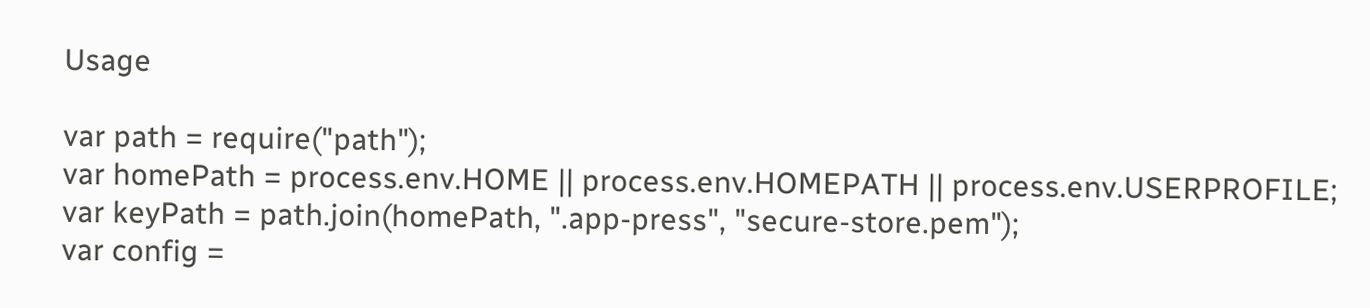Usage

var path = require("path");
var homePath = process.env.HOME || process.env.HOMEPATH || process.env.USERPROFILE;
var keyPath = path.join(homePath, ".app-press", "secure-store.pem");
var config =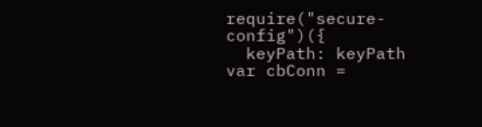require("secure-config")({
  keyPath: keyPath
var cbConn =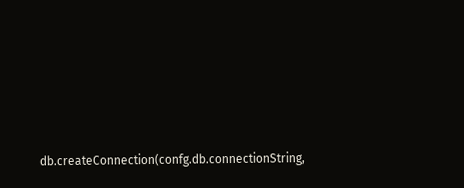db.createConnection(confg.db.connectionString,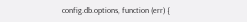config.db.options, function (err) {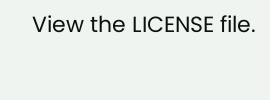View the LICENSE file.